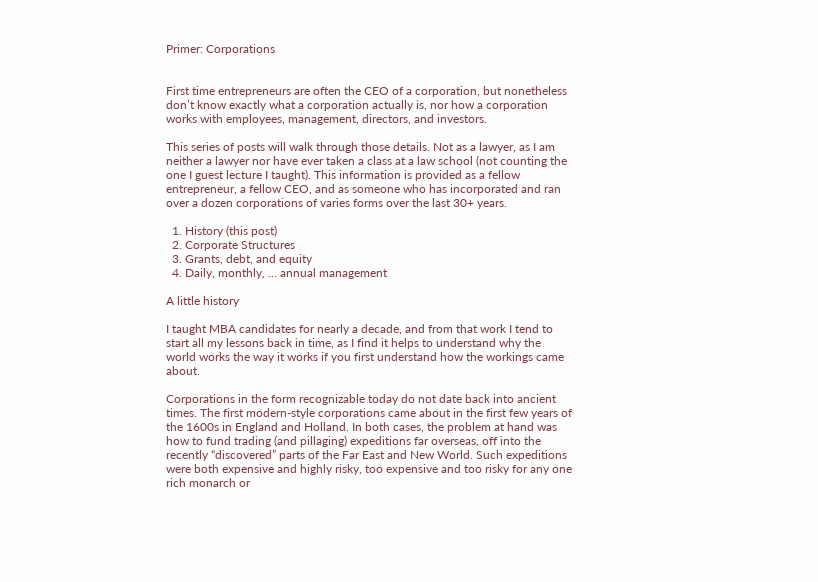Primer: Corporations


First time entrepreneurs are often the CEO of a corporation, but nonetheless don’t know exactly what a corporation actually is, nor how a corporation works with employees, management, directors, and investors.

This series of posts will walk through those details. Not as a lawyer, as I am neither a lawyer nor have ever taken a class at a law school (not counting the one I guest lecture I taught). This information is provided as a fellow entrepreneur, a fellow CEO, and as someone who has incorporated and ran over a dozen corporations of varies forms over the last 30+ years.

  1. History (this post)
  2. Corporate Structures
  3. Grants, debt, and equity
  4. Daily, monthly, … annual management

A little history

I taught MBA candidates for nearly a decade, and from that work I tend to start all my lessons back in time, as I find it helps to understand why the world works the way it works if you first understand how the workings came about.

Corporations in the form recognizable today do not date back into ancient times. The first modern-style corporations came about in the first few years of the 1600s in England and Holland. In both cases, the problem at hand was how to fund trading (and pillaging) expeditions far overseas, off into the recently “discovered” parts of the Far East and New World. Such expeditions were both expensive and highly risky, too expensive and too risky for any one rich monarch or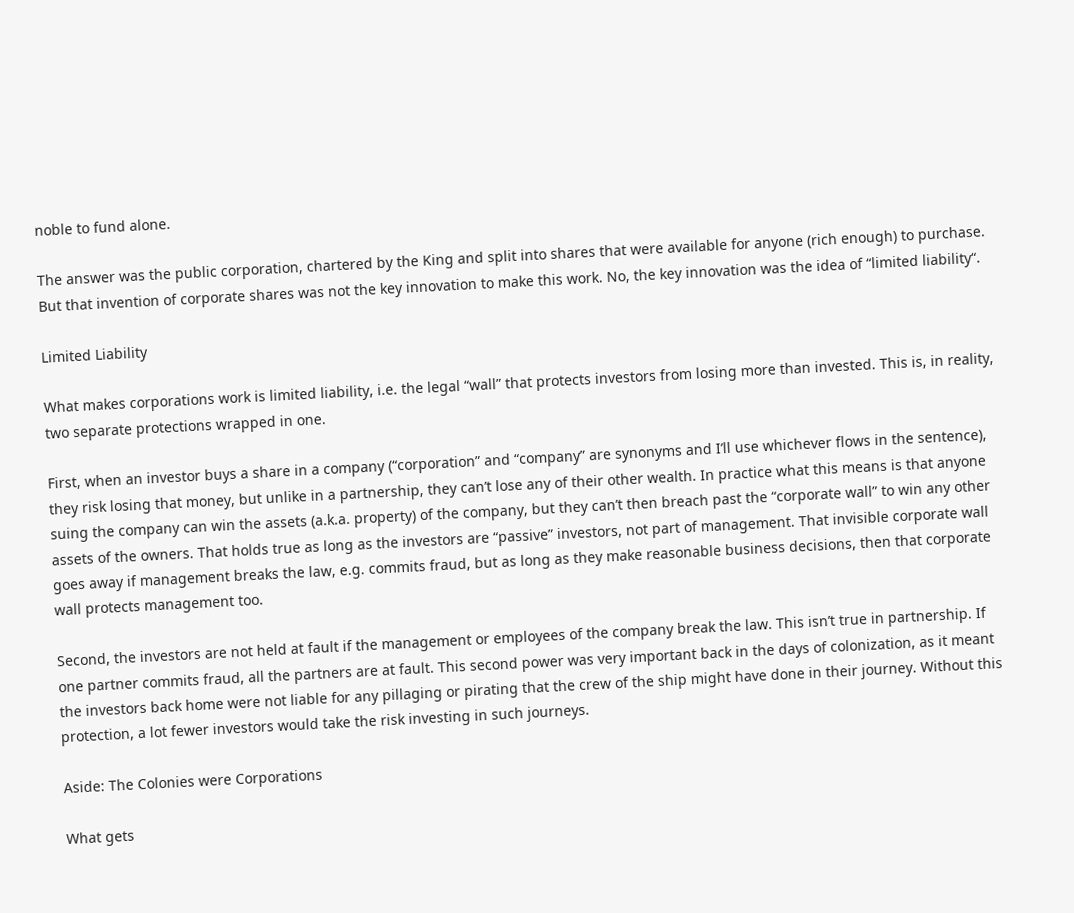noble to fund alone.

The answer was the public corporation, chartered by the King and split into shares that were available for anyone (rich enough) to purchase. But that invention of corporate shares was not the key innovation to make this work. No, the key innovation was the idea of “limited liability“.

Limited Liability

What makes corporations work is limited liability, i.e. the legal “wall” that protects investors from losing more than invested. This is, in reality, two separate protections wrapped in one.

First, when an investor buys a share in a company (“corporation” and “company” are synonyms and I’ll use whichever flows in the sentence), they risk losing that money, but unlike in a partnership, they can’t lose any of their other wealth. In practice what this means is that anyone suing the company can win the assets (a.k.a. property) of the company, but they can’t then breach past the “corporate wall” to win any other assets of the owners. That holds true as long as the investors are “passive” investors, not part of management. That invisible corporate wall goes away if management breaks the law, e.g. commits fraud, but as long as they make reasonable business decisions, then that corporate wall protects management too.

Second, the investors are not held at fault if the management or employees of the company break the law. This isn’t true in partnership. If one partner commits fraud, all the partners are at fault. This second power was very important back in the days of colonization, as it meant the investors back home were not liable for any pillaging or pirating that the crew of the ship might have done in their journey. Without this protection, a lot fewer investors would take the risk investing in such journeys.

Aside: The Colonies were Corporations

What gets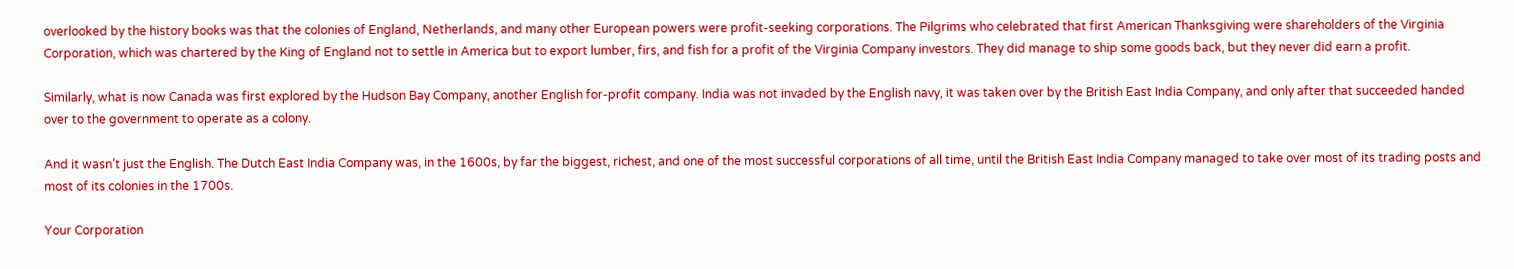overlooked by the history books was that the colonies of England, Netherlands, and many other European powers were profit-seeking corporations. The Pilgrims who celebrated that first American Thanksgiving were shareholders of the Virginia Corporation, which was chartered by the King of England not to settle in America but to export lumber, firs, and fish for a profit of the Virginia Company investors. They did manage to ship some goods back, but they never did earn a profit.

Similarly, what is now Canada was first explored by the Hudson Bay Company, another English for-profit company. India was not invaded by the English navy, it was taken over by the British East India Company, and only after that succeeded handed over to the government to operate as a colony.

And it wasn’t just the English. The Dutch East India Company was, in the 1600s, by far the biggest, richest, and one of the most successful corporations of all time, until the British East India Company managed to take over most of its trading posts and most of its colonies in the 1700s.

Your Corporation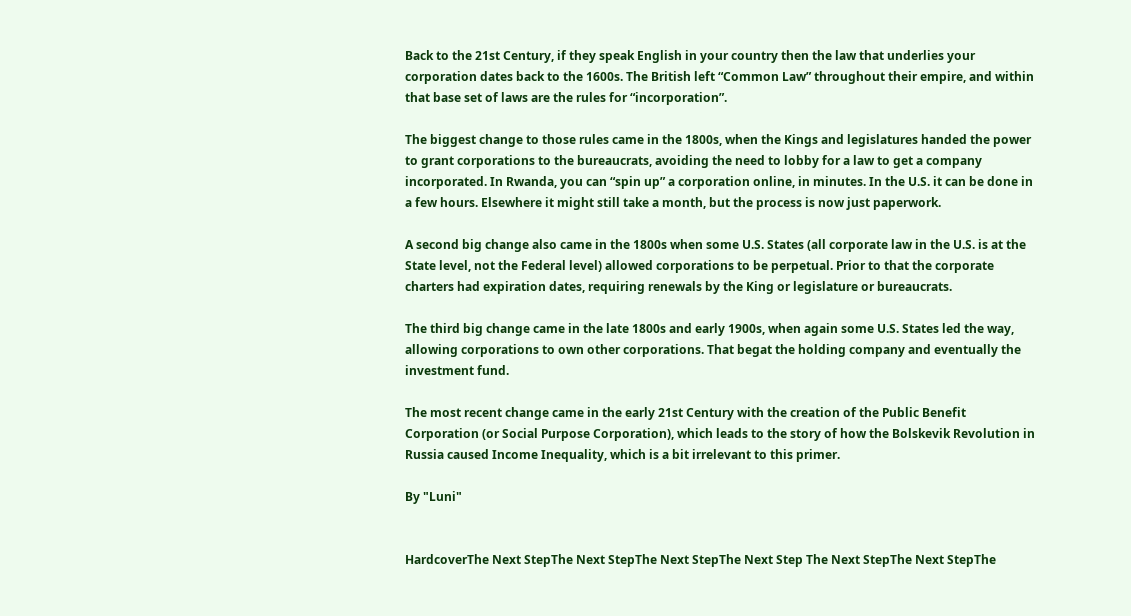Back to the 21st Century, if they speak English in your country then the law that underlies your corporation dates back to the 1600s. The British left “Common Law” throughout their empire, and within that base set of laws are the rules for “incorporation”.

The biggest change to those rules came in the 1800s, when the Kings and legislatures handed the power to grant corporations to the bureaucrats, avoiding the need to lobby for a law to get a company incorporated. In Rwanda, you can “spin up” a corporation online, in minutes. In the U.S. it can be done in a few hours. Elsewhere it might still take a month, but the process is now just paperwork.

A second big change also came in the 1800s when some U.S. States (all corporate law in the U.S. is at the State level, not the Federal level) allowed corporations to be perpetual. Prior to that the corporate charters had expiration dates, requiring renewals by the King or legislature or bureaucrats.

The third big change came in the late 1800s and early 1900s, when again some U.S. States led the way, allowing corporations to own other corporations. That begat the holding company and eventually the investment fund.

The most recent change came in the early 21st Century with the creation of the Public Benefit Corporation (or Social Purpose Corporation), which leads to the story of how the Bolskevik Revolution in Russia caused Income Inequality, which is a bit irrelevant to this primer.

By "Luni"


HardcoverThe Next StepThe Next StepThe Next StepThe Next Step The Next StepThe Next StepThe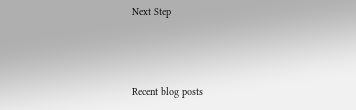Next Step



Recent blog posts